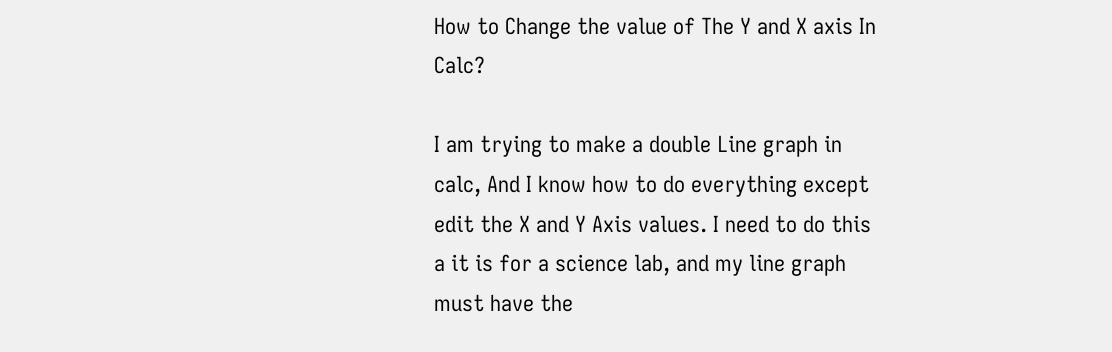How to Change the value of The Y and X axis In Calc?

I am trying to make a double Line graph in calc, And I know how to do everything except edit the X and Y Axis values. I need to do this a it is for a science lab, and my line graph must have the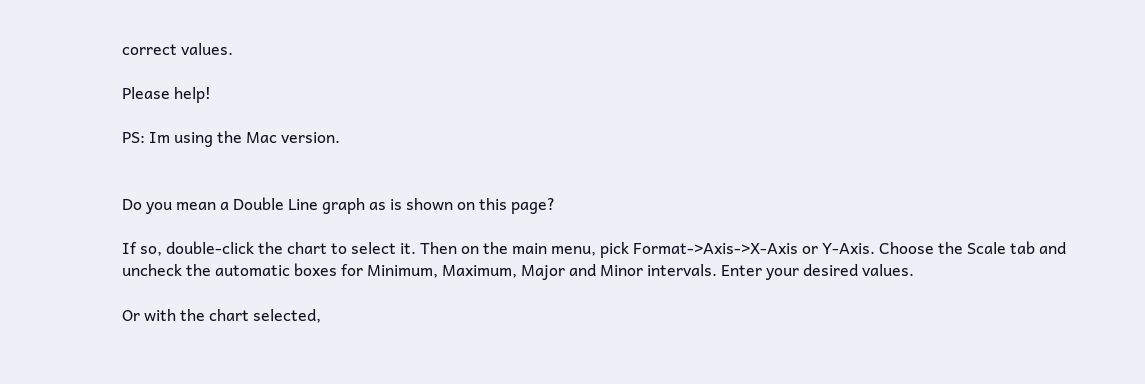correct values.

Please help!

PS: Im using the Mac version.


Do you mean a Double Line graph as is shown on this page?

If so, double-click the chart to select it. Then on the main menu, pick Format->Axis->X-Axis or Y-Axis. Choose the Scale tab and uncheck the automatic boxes for Minimum, Maximum, Major and Minor intervals. Enter your desired values.

Or with the chart selected,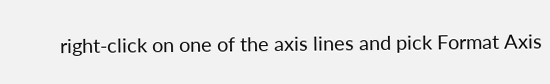right-click on one of the axis lines and pick Format Axis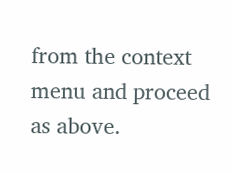from the context menu and proceed as above.